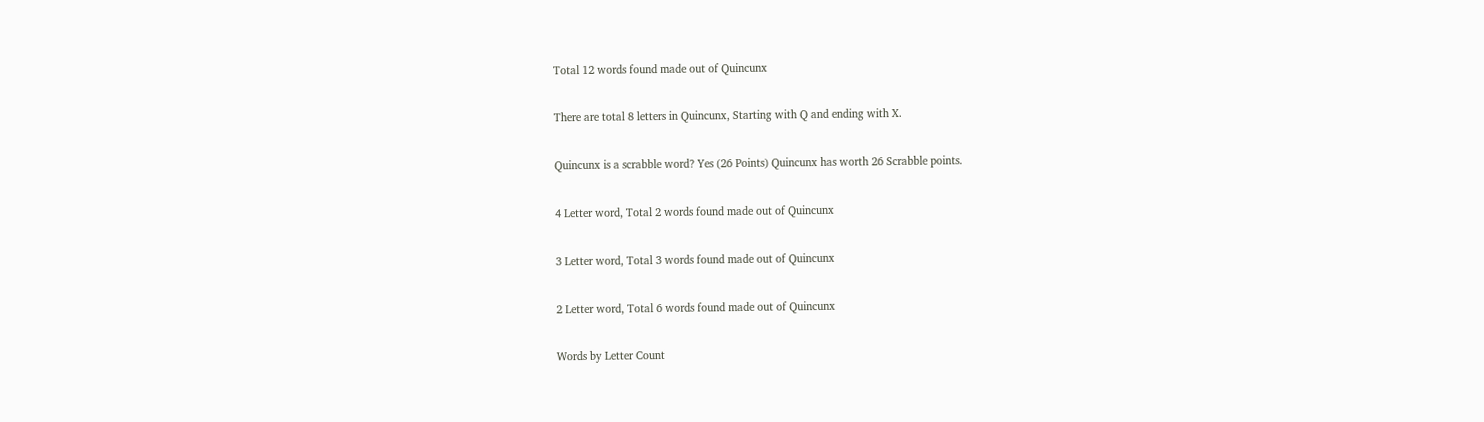Total 12 words found made out of Quincunx

There are total 8 letters in Quincunx, Starting with Q and ending with X.

Quincunx is a scrabble word? Yes (26 Points) Quincunx has worth 26 Scrabble points.

4 Letter word, Total 2 words found made out of Quincunx

3 Letter word, Total 3 words found made out of Quincunx

2 Letter word, Total 6 words found made out of Quincunx

Words by Letter Count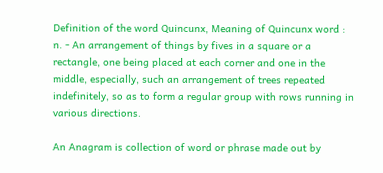Definition of the word Quincunx, Meaning of Quincunx word :
n. - An arrangement of things by fives in a square or a rectangle, one being placed at each corner and one in the middle, especially, such an arrangement of trees repeated indefinitely, so as to form a regular group with rows running in various directions.

An Anagram is collection of word or phrase made out by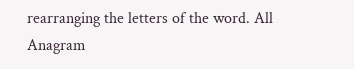rearranging the letters of the word. All Anagram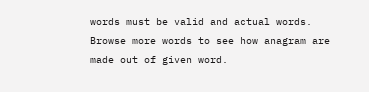words must be valid and actual words.
Browse more words to see how anagram are made out of given word.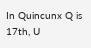In Quincunx Q is 17th, U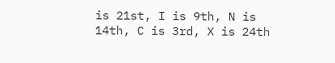is 21st, I is 9th, N is 14th, C is 3rd, X is 24th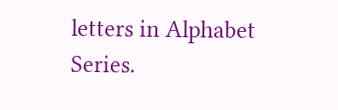letters in Alphabet Series.